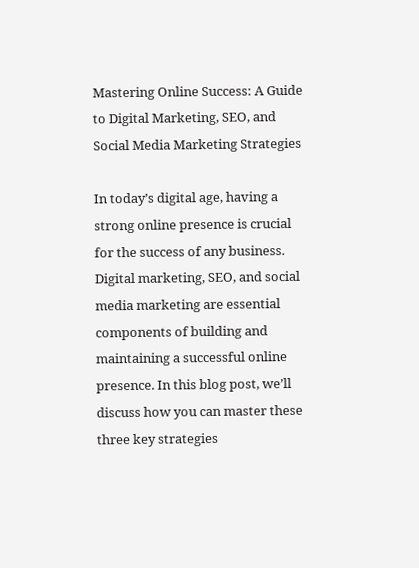Mastering Online Success: A Guide to Digital Marketing, SEO, and Social Media Marketing Strategies

In today’s digital age, having a strong online presence is crucial for the success of any business. Digital marketing, SEO, and social media marketing are essential components of building and maintaining a successful online presence. In this blog post, we’ll discuss how you can master these three key strategies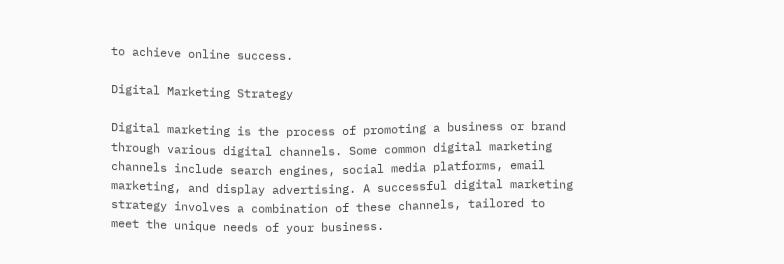to achieve online success.

Digital Marketing Strategy

Digital marketing is the process of promoting a business or brand through various digital channels. Some common digital marketing channels include search engines, social media platforms, email marketing, and display advertising. A successful digital marketing strategy involves a combination of these channels, tailored to meet the unique needs of your business.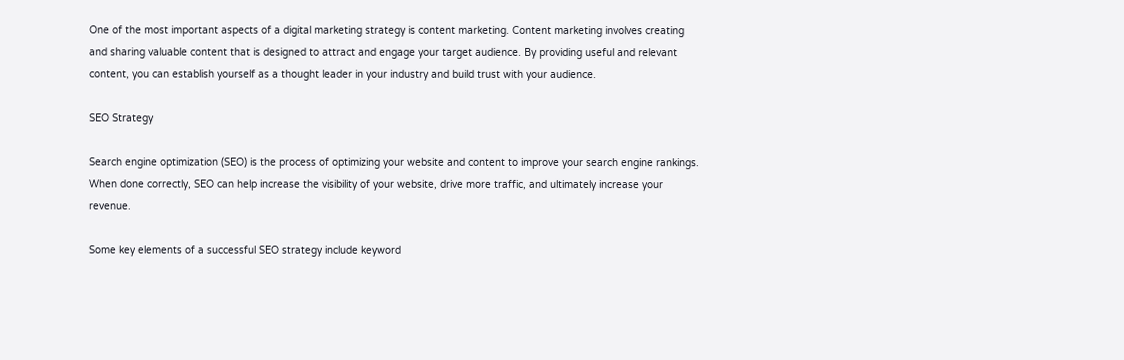One of the most important aspects of a digital marketing strategy is content marketing. Content marketing involves creating and sharing valuable content that is designed to attract and engage your target audience. By providing useful and relevant content, you can establish yourself as a thought leader in your industry and build trust with your audience.

SEO Strategy

Search engine optimization (SEO) is the process of optimizing your website and content to improve your search engine rankings. When done correctly, SEO can help increase the visibility of your website, drive more traffic, and ultimately increase your revenue.

Some key elements of a successful SEO strategy include keyword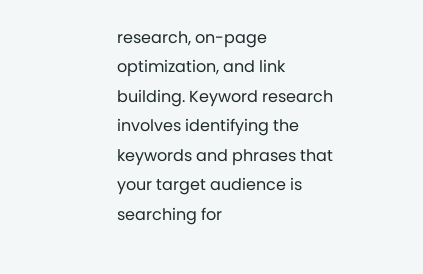research, on-page optimization, and link building. Keyword research involves identifying the keywords and phrases that your target audience is searching for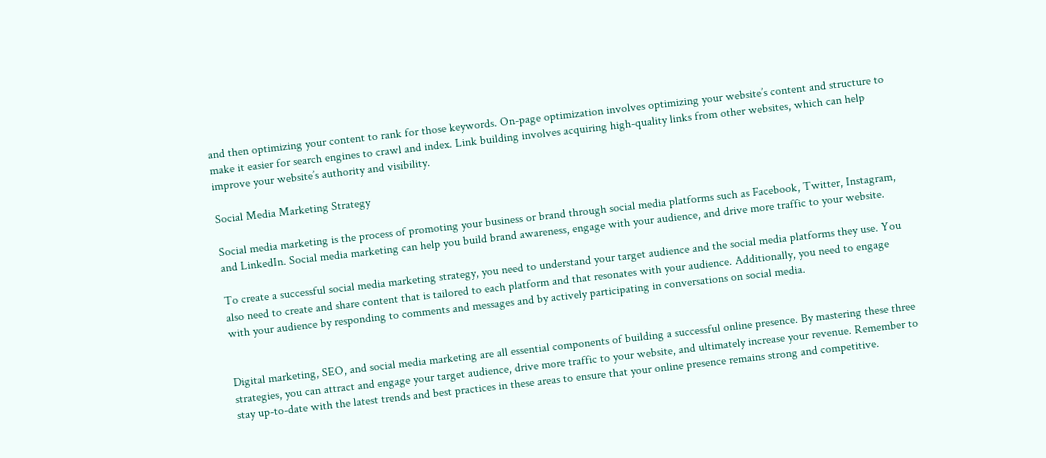and then optimizing your content to rank for those keywords. On-page optimization involves optimizing your website’s content and structure to make it easier for search engines to crawl and index. Link building involves acquiring high-quality links from other websites, which can help improve your website’s authority and visibility.

Social Media Marketing Strategy

Social media marketing is the process of promoting your business or brand through social media platforms such as Facebook, Twitter, Instagram, and LinkedIn. Social media marketing can help you build brand awareness, engage with your audience, and drive more traffic to your website.

To create a successful social media marketing strategy, you need to understand your target audience and the social media platforms they use. You also need to create and share content that is tailored to each platform and that resonates with your audience. Additionally, you need to engage with your audience by responding to comments and messages and by actively participating in conversations on social media.


Digital marketing, SEO, and social media marketing are all essential components of building a successful online presence. By mastering these three strategies, you can attract and engage your target audience, drive more traffic to your website, and ultimately increase your revenue. Remember to stay up-to-date with the latest trends and best practices in these areas to ensure that your online presence remains strong and competitive.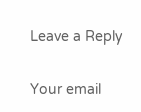Leave a Reply

Your email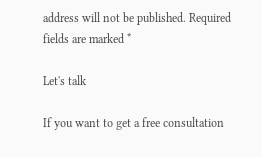address will not be published. Required fields are marked *

Let's talk

If you want to get a free consultation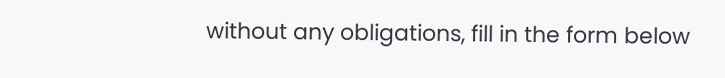without any obligations, fill in the form below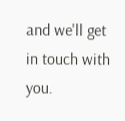and we'll get in touch with you.